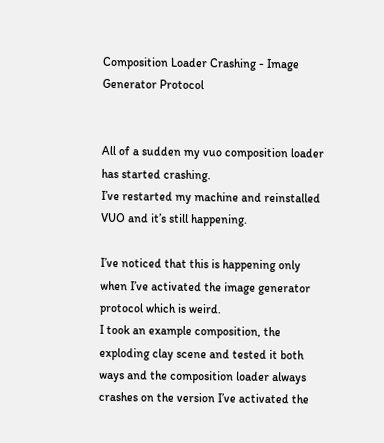Composition Loader Crashing - Image Generator Protocol


All of a sudden my vuo composition loader has started crashing.
I’ve restarted my machine and reinstalled VUO and it’s still happening.

I’ve noticed that this is happening only when I’ve activated the image generator protocol which is weird.
I took an example composition, the exploding clay scene and tested it both ways and the composition loader always crashes on the version I’ve activated the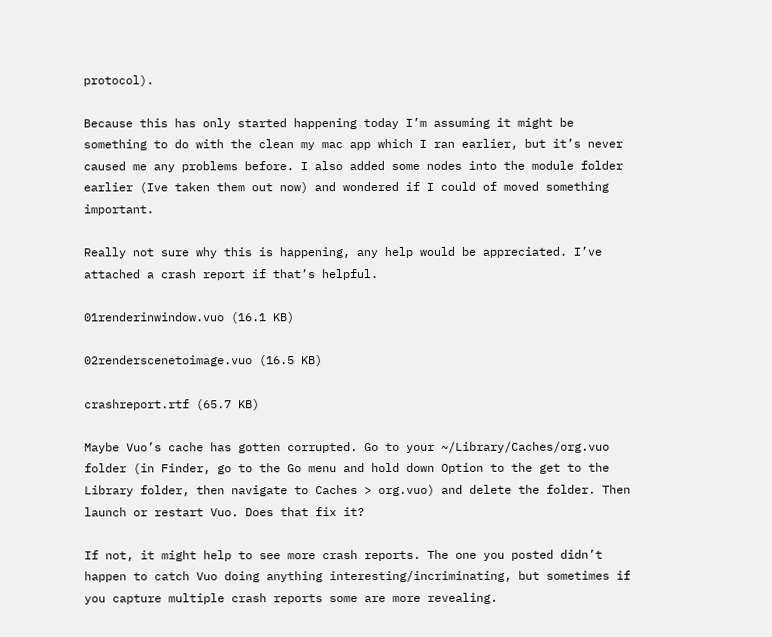protocol).

Because this has only started happening today I’m assuming it might be something to do with the clean my mac app which I ran earlier, but it’s never caused me any problems before. I also added some nodes into the module folder earlier (Ive taken them out now) and wondered if I could of moved something important.

Really not sure why this is happening, any help would be appreciated. I’ve attached a crash report if that’s helpful.

01renderinwindow.vuo (16.1 KB)

02renderscenetoimage.vuo (16.5 KB)

crashreport.rtf (65.7 KB)

Maybe Vuo’s cache has gotten corrupted. Go to your ~/Library/Caches/org.vuo folder (in Finder, go to the Go menu and hold down Option to the get to the Library folder, then navigate to Caches > org.vuo) and delete the folder. Then launch or restart Vuo. Does that fix it?

If not, it might help to see more crash reports. The one you posted didn’t happen to catch Vuo doing anything interesting/incriminating, but sometimes if you capture multiple crash reports some are more revealing.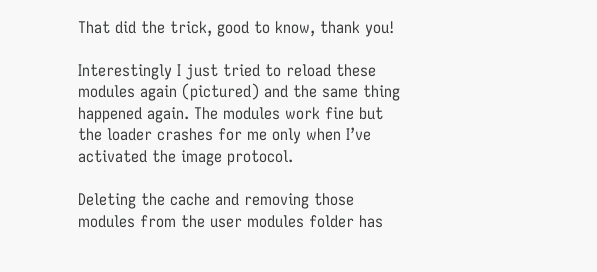That did the trick, good to know, thank you!

Interestingly I just tried to reload these modules again (pictured) and the same thing happened again. The modules work fine but the loader crashes for me only when I’ve activated the image protocol.

Deleting the cache and removing those modules from the user modules folder has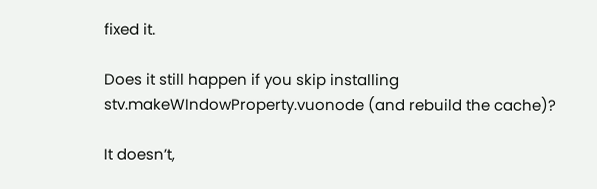fixed it.

Does it still happen if you skip installing stv.makeWIndowProperty.vuonode (and rebuild the cache)?

It doesn’t,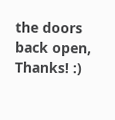the doors back open, Thanks! :)